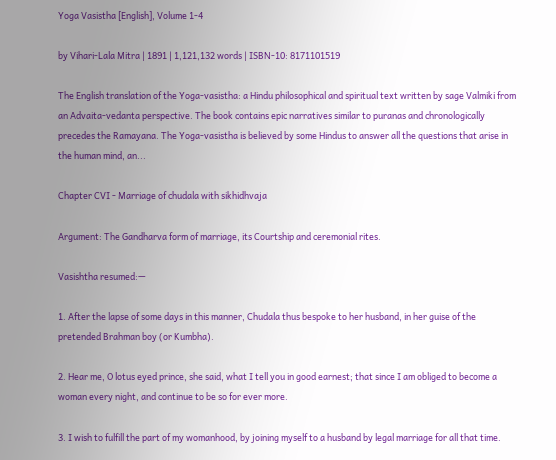Yoga Vasistha [English], Volume 1-4

by Vihari-Lala Mitra | 1891 | 1,121,132 words | ISBN-10: 8171101519

The English translation of the Yoga-vasistha: a Hindu philosophical and spiritual text written by sage Valmiki from an Advaita-vedanta perspective. The book contains epic narratives similar to puranas and chronologically precedes the Ramayana. The Yoga-vasistha is believed by some Hindus to answer all the questions that arise in the human mind, an...

Chapter CVI - Marriage of chudala with sikhidhvaja

Argument: The Gandharva form of marriage, its Courtship and ceremonial rites.

Vasishtha resumed:—

1. After the lapse of some days in this manner, Chudala thus bespoke to her husband, in her guise of the pretended Brahman boy (or Kumbha).

2. Hear me, O lotus eyed prince, she said, what I tell you in good earnest; that since I am obliged to become a woman every night, and continue to be so for ever more.

3. I wish to fulfill the part of my womanhood, by joining myself to a husband by legal marriage for all that time.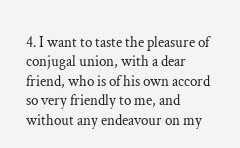4. I want to taste the pleasure of conjugal union, with a dear friend, who is of his own accord so very friendly to me, and without any endeavour on my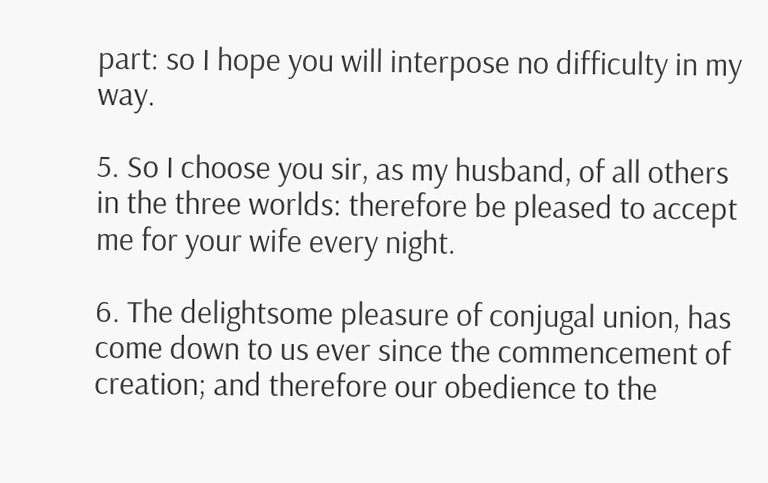part: so I hope you will interpose no difficulty in my way.

5. So I choose you sir, as my husband, of all others in the three worlds: therefore be pleased to accept me for your wife every night.

6. The delightsome pleasure of conjugal union, has come down to us ever since the commencement of creation; and therefore our obedience to the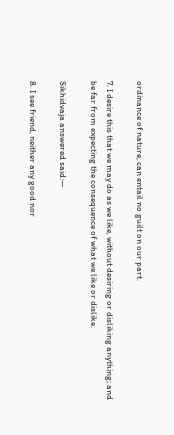ordinance of nature, can entail no guilt on our part.

7. I desire this that we may do as we like, without desiring or disliking anything; and be far from expecting the consequence of what we like or dislike.

Sikhidvaja answered said:—

8. I see friend, neither any good nor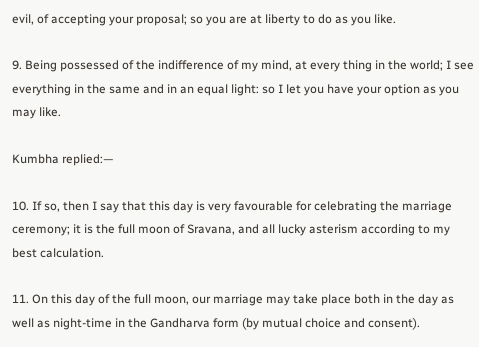evil, of accepting your proposal; so you are at liberty to do as you like.

9. Being possessed of the indifference of my mind, at every thing in the world; I see everything in the same and in an equal light: so I let you have your option as you may like.

Kumbha replied:—

10. If so, then I say that this day is very favourable for celebrating the marriage ceremony; it is the full moon of Sravana, and all lucky asterism according to my best calculation.

11. On this day of the full moon, our marriage may take place both in the day as well as night-time in the Gandharva form (by mutual choice and consent).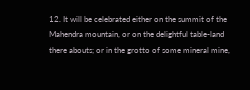12. It will be celebrated either on the summit of the Mahendra mountain, or on the delightful table-land there abouts; or in the grotto of some mineral mine,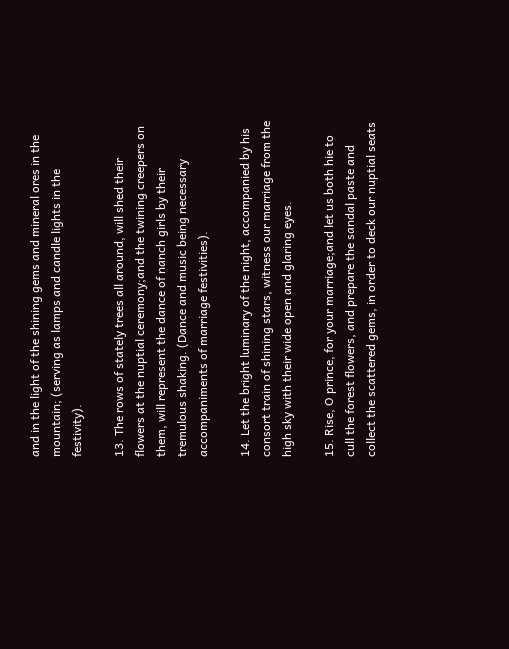and in the light of the shining gems and mineral ores in the mountain; (serving as lamps and candle lights in the festivity).

13. The rows of stately trees all around, will shed their flowers at the nuptial ceremony;and the twining creepers on them, will represent the dance of nanch girls by their tremulous shaking. (Dance and music being necessary accompaniments of marriage festivities).

14. Let the bright luminary of the night, accompanied by his consort train of shining stars, witness our marriage from the high sky with their wide open and glaring eyes.

15. Rise, O prince, for your marriage;and let us both hie to cull the forest flowers, and prepare the sandal paste and collect the scattered gems, in order to deck our nuptial seats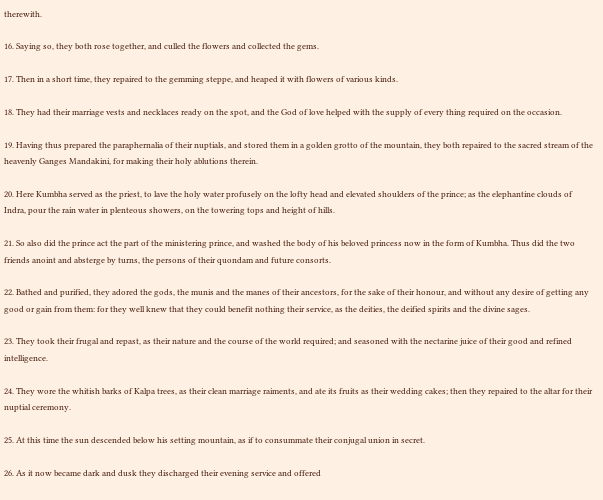therewith.

16. Saying so, they both rose together, and culled the flowers and collected the gems.

17. Then in a short time, they repaired to the gemming steppe, and heaped it with flowers of various kinds.

18. They had their marriage vests and necklaces ready on the spot, and the God of love helped with the supply of every thing required on the occasion.

19. Having thus prepared the paraphernalia of their nuptials, and stored them in a golden grotto of the mountain, they both repaired to the sacred stream of the heavenly Ganges Mandakini, for making their holy ablutions therein.

20. Here Kumbha served as the priest, to lave the holy water profusely on the lofty head and elevated shoulders of the prince; as the elephantine clouds of Indra, pour the rain water in plenteous showers, on the towering tops and height of hills.

21. So also did the prince act the part of the ministering prince, and washed the body of his beloved princess now in the form of Kumbha. Thus did the two friends anoint and absterge by turns, the persons of their quondam and future consorts.

22. Bathed and purified, they adored the gods, the munis and the manes of their ancestors, for the sake of their honour, and without any desire of getting any good or gain from them: for they well knew that they could benefit nothing their service, as the deities, the deified spirits and the divine sages.

23. They took their frugal and repast, as their nature and the course of the world required; and seasoned with the nectarine juice of their good and refined intelligence.

24. They wore the whitish barks of Kalpa trees, as their clean marriage raiments, and ate its fruits as their wedding cakes; then they repaired to the altar for their nuptial ceremony.

25. At this time the sun descended below his setting mountain, as if to consummate their conjugal union in secret.

26. As it now became dark and dusk they discharged their evening service and offered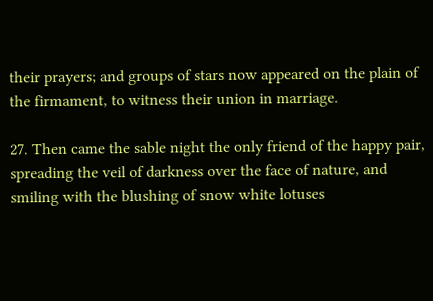their prayers; and groups of stars now appeared on the plain of the firmament, to witness their union in marriage.

27. Then came the sable night the only friend of the happy pair, spreading the veil of darkness over the face of nature, and smiling with the blushing of snow white lotuses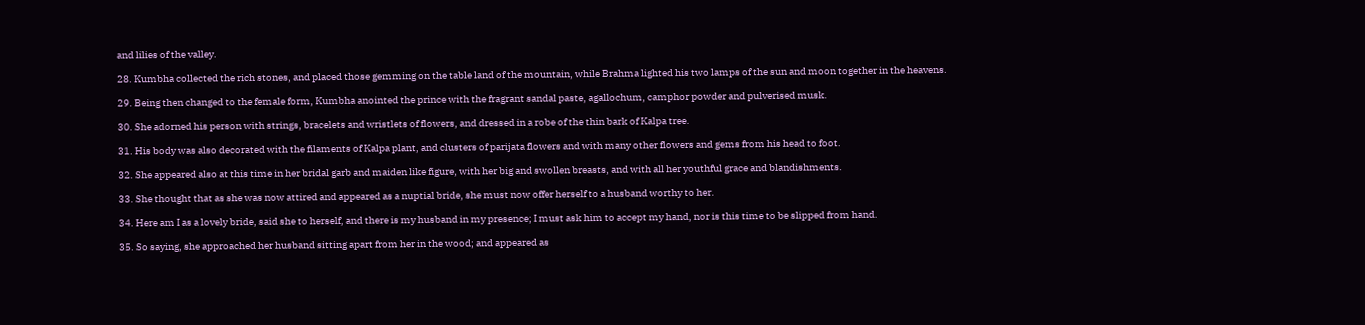and lilies of the valley.

28. Kumbha collected the rich stones, and placed those gemming on the table land of the mountain, while Brahma lighted his two lamps of the sun and moon together in the heavens.

29. Being then changed to the female form, Kumbha anointed the prince with the fragrant sandal paste, agallochum, camphor powder and pulverised musk.

30. She adorned his person with strings, bracelets and wristlets of flowers, and dressed in a robe of the thin bark of Kalpa tree.

31. His body was also decorated with the filaments of Kalpa plant, and clusters of parijata flowers and with many other flowers and gems from his head to foot.

32. She appeared also at this time in her bridal garb and maiden like figure, with her big and swollen breasts, and with all her youthful grace and blandishments.

33. She thought that as she was now attired and appeared as a nuptial bride, she must now offer herself to a husband worthy to her.

34. Here am I as a lovely bride, said she to herself, and there is my husband in my presence; I must ask him to accept my hand, nor is this time to be slipped from hand.

35. So saying, she approached her husband sitting apart from her in the wood; and appeared as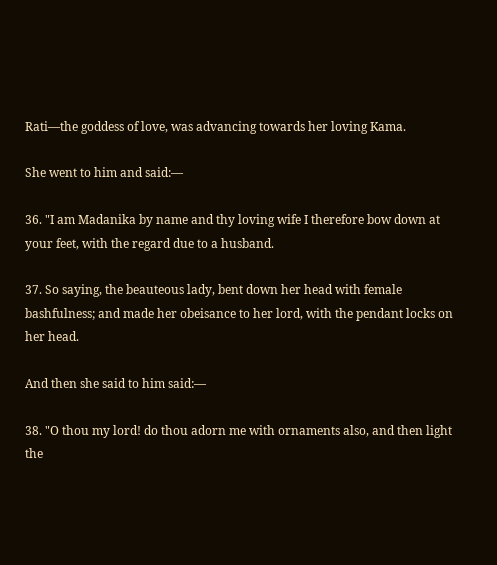Rati—the goddess of love, was advancing towards her loving Kama.

She went to him and said:—

36. "I am Madanika by name and thy loving wife I therefore bow down at your feet, with the regard due to a husband.

37. So saying, the beauteous lady, bent down her head with female bashfulness; and made her obeisance to her lord, with the pendant locks on her head.

And then she said to him said:—

38. "O thou my lord! do thou adorn me with ornaments also, and then light the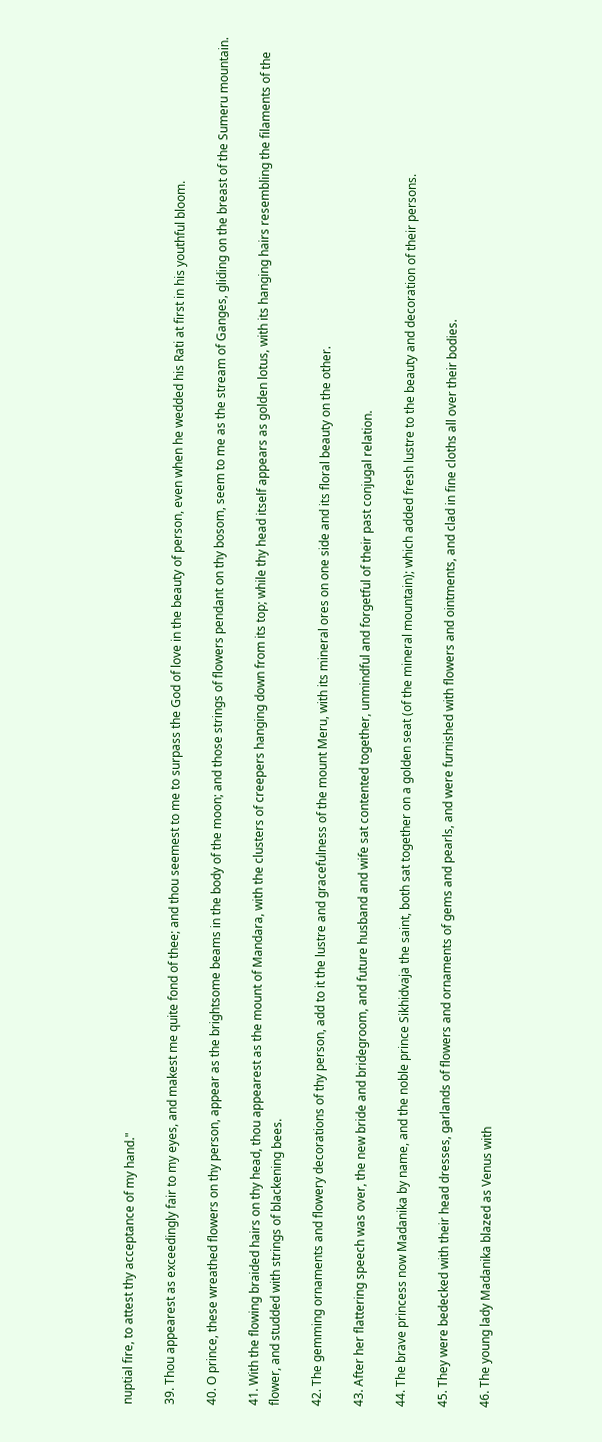nuptial fire, to attest thy acceptance of my hand."

39. Thou appearest as exceedingly fair to my eyes, and makest me quite fond of thee; and thou seemest to me to surpass the God of love in the beauty of person, even when he wedded his Rati at first in his youthful bloom.

40. O prince, these wreathed flowers on thy person, appear as the brightsome beams in the body of the moon; and those strings of flowers pendant on thy bosom, seem to me as the stream of Ganges, gliding on the breast of the Sumeru mountain.

41. With the flowing braided hairs on thy head, thou appearest as the mount of Mandara, with the clusters of creepers hanging down from its top; while thy head itself appears as golden lotus, with its hanging hairs resembling the filaments of the flower, and studded with strings of blackening bees.

42. The gemming ornaments and flowery decorations of thy person, add to it the lustre and gracefulness of the mount Meru, with its mineral ores on one side and its floral beauty on the other.

43. After her flattering speech was over, the new bride and bridegroom, and future husband and wife sat contented together, unmindful and forgetful of their past conjugal relation.

44. The brave princess now Madanika by name, and the noble prince Sikhidvaja the saint, both sat together on a golden seat (of the mineral mountain); which added fresh lustre to the beauty and decoration of their persons.

45. They were bedecked with their head dresses, garlands of flowers and ornaments of gems and pearls, and were furnished with flowers and ointments, and clad in fine cloths all over their bodies.

46. The young lady Madanika blazed as Venus with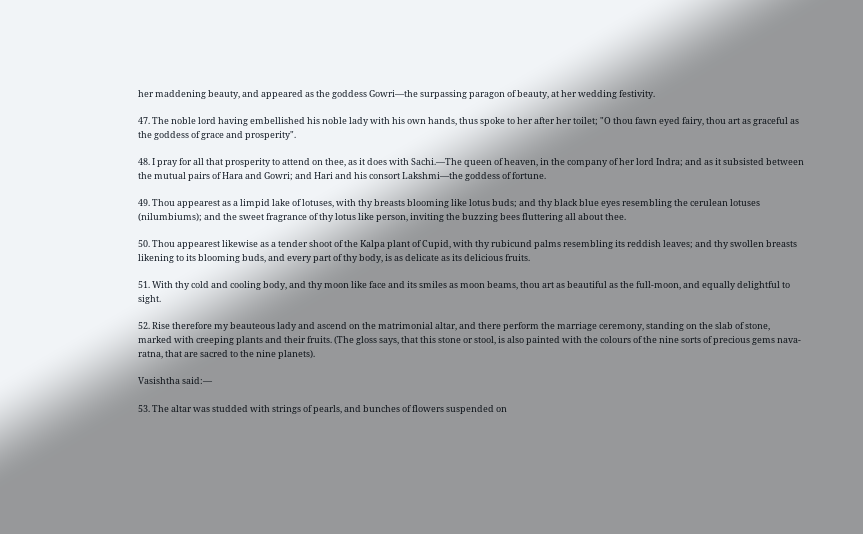her maddening beauty, and appeared as the goddess Gowri—the surpassing paragon of beauty, at her wedding festivity.

47. The noble lord having embellished his noble lady with his own hands, thus spoke to her after her toilet; "O thou fawn eyed fairy, thou art as graceful as the goddess of grace and prosperity".

48. I pray for all that prosperity to attend on thee, as it does with Sachi.—The queen of heaven, in the company of her lord Indra; and as it subsisted between the mutual pairs of Hara and Gowri; and Hari and his consort Lakshmi—the goddess of fortune.

49. Thou appearest as a limpid lake of lotuses, with thy breasts blooming like lotus buds; and thy black blue eyes resembling the cerulean lotuses (nilumbiums); and the sweet fragrance of thy lotus like person, inviting the buzzing bees fluttering all about thee.

50. Thou appearest likewise as a tender shoot of the Kalpa plant of Cupid, with thy rubicund palms resembling its reddish leaves; and thy swollen breasts likening to its blooming buds, and every part of thy body, is as delicate as its delicious fruits.

51. With thy cold and cooling body, and thy moon like face and its smiles as moon beams, thou art as beautiful as the full-moon, and equally delightful to sight.

52. Rise therefore my beauteous lady and ascend on the matrimonial altar, and there perform the marriage ceremony, standing on the slab of stone, marked with creeping plants and their fruits. (The gloss says, that this stone or stool, is also painted with the colours of the nine sorts of precious gems nava-ratna, that are sacred to the nine planets).

Vasishtha said:—

53. The altar was studded with strings of pearls, and bunches of flowers suspended on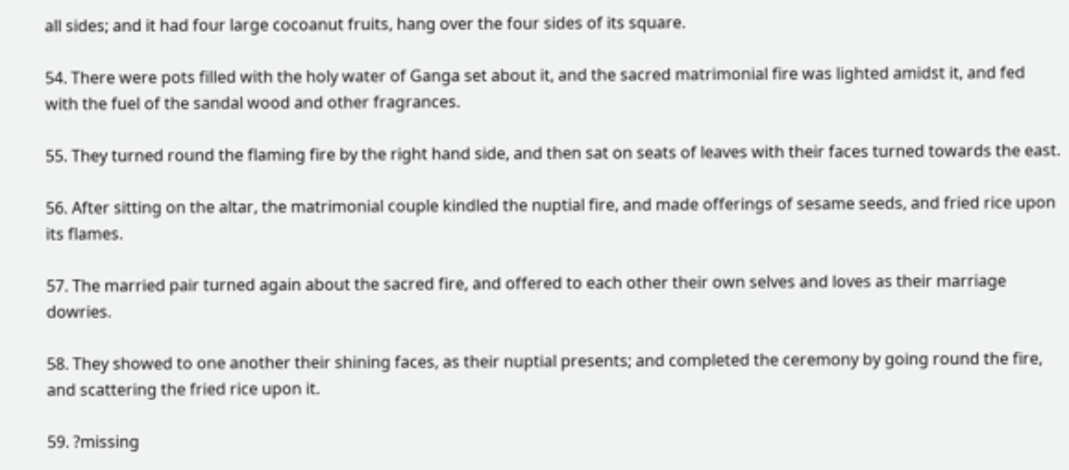all sides; and it had four large cocoanut fruits, hang over the four sides of its square.

54. There were pots filled with the holy water of Ganga set about it, and the sacred matrimonial fire was lighted amidst it, and fed with the fuel of the sandal wood and other fragrances.

55. They turned round the flaming fire by the right hand side, and then sat on seats of leaves with their faces turned towards the east.

56. After sitting on the altar, the matrimonial couple kindled the nuptial fire, and made offerings of sesame seeds, and fried rice upon its flames.

57. The married pair turned again about the sacred fire, and offered to each other their own selves and loves as their marriage dowries.

58. They showed to one another their shining faces, as their nuptial presents; and completed the ceremony by going round the fire, and scattering the fried rice upon it.

59. ?missing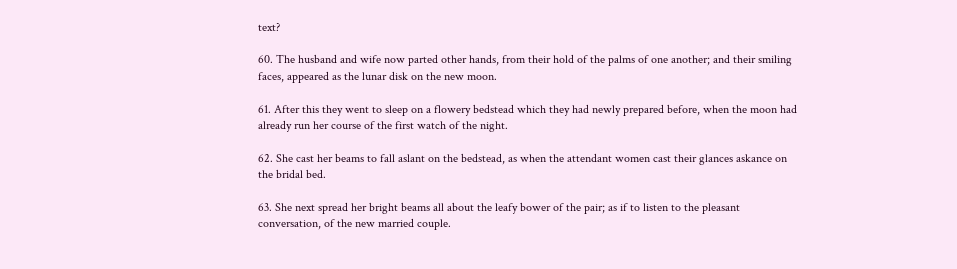text?

60. The husband and wife now parted other hands, from their hold of the palms of one another; and their smiling faces, appeared as the lunar disk on the new moon.

61. After this they went to sleep on a flowery bedstead which they had newly prepared before, when the moon had already run her course of the first watch of the night.

62. She cast her beams to fall aslant on the bedstead, as when the attendant women cast their glances askance on the bridal bed.

63. She next spread her bright beams all about the leafy bower of the pair; as if to listen to the pleasant conversation, of the new married couple.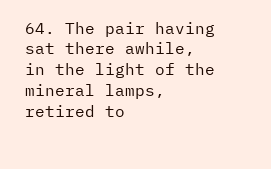64. The pair having sat there awhile, in the light of the mineral lamps, retired to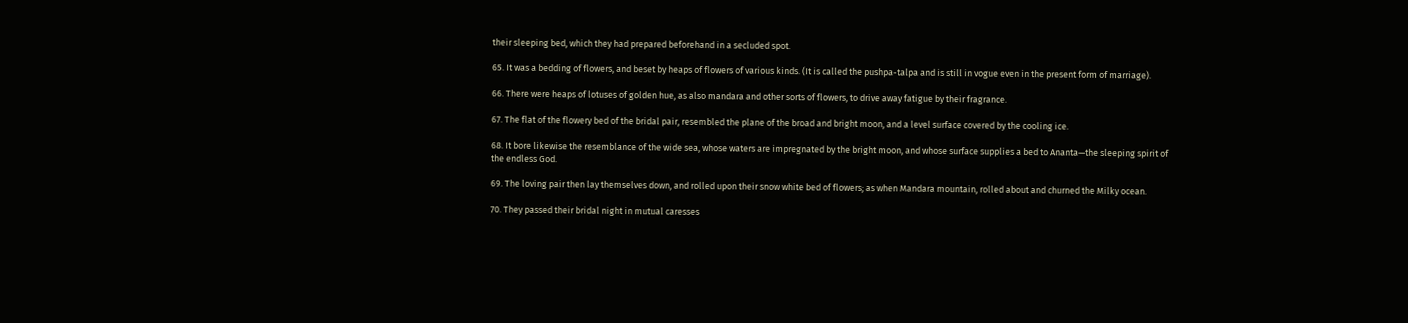their sleeping bed, which they had prepared beforehand in a secluded spot.

65. It was a bedding of flowers, and beset by heaps of flowers of various kinds. (It is called the pushpa-talpa and is still in vogue even in the present form of marriage).

66. There were heaps of lotuses of golden hue, as also mandara and other sorts of flowers, to drive away fatigue by their fragrance.

67. The flat of the flowery bed of the bridal pair, resembled the plane of the broad and bright moon, and a level surface covered by the cooling ice.

68. It bore likewise the resemblance of the wide sea, whose waters are impregnated by the bright moon, and whose surface supplies a bed to Ananta—the sleeping spirit of the endless God.

69. The loving pair then lay themselves down, and rolled upon their snow white bed of flowers; as when Mandara mountain, rolled about and churned the Milky ocean.

70. They passed their bridal night in mutual caresses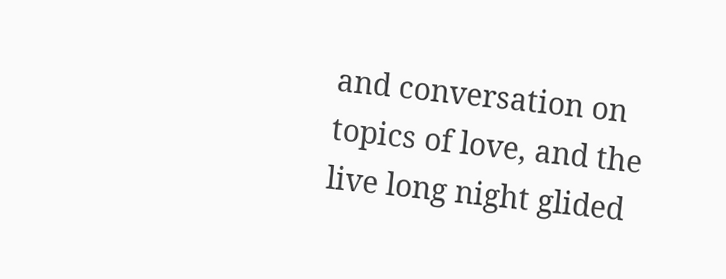and conversation on topics of love, and the live long night glided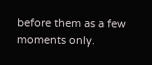before them as a few moments only.